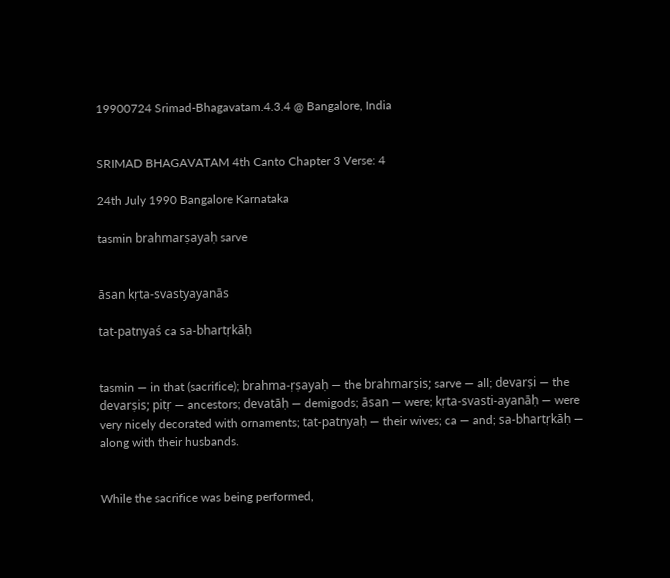19900724 Srimad-Bhagavatam.4.3.4 @ Bangalore, India


SRIMAD BHAGAVATAM 4th Canto Chapter 3 Verse: 4

24th July 1990 Bangalore Karnataka

tasmin brahmarṣayaḥ sarve


āsan kṛta-svastyayanās

tat-patnyaś ca sa-bhartṛkāḥ


tasmin — in that (sacrifice); brahma-ṛṣayaḥ — the brahmarṣis; sarve — all; devarṣi — the devarṣis; pitṛ — ancestors; devatāḥ — demigods; āsan — were; kṛta-svasti-ayanāḥ — were very nicely decorated with ornaments; tat-patnyaḥ — their wives; ca — and; sa-bhartṛkāḥ — along with their husbands.


While the sacrifice was being performed,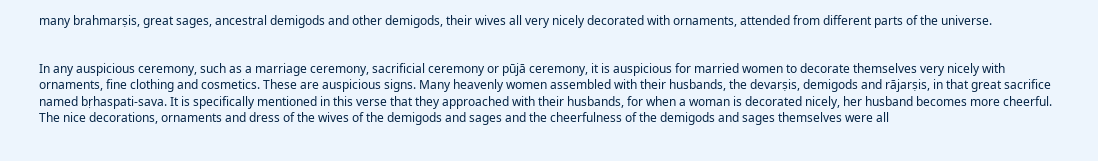many brahmarṣis, great sages, ancestral demigods and other demigods, their wives all very nicely decorated with ornaments, attended from different parts of the universe.


In any auspicious ceremony, such as a marriage ceremony, sacrificial ceremony or pūjā ceremony, it is auspicious for married women to decorate themselves very nicely with ornaments, fine clothing and cosmetics. These are auspicious signs. Many heavenly women assembled with their husbands, the devarṣis, demigods and rājarṣis, in that great sacrifice named bṛhaspati-sava. It is specifically mentioned in this verse that they approached with their husbands, for when a woman is decorated nicely, her husband becomes more cheerful. The nice decorations, ornaments and dress of the wives of the demigods and sages and the cheerfulness of the demigods and sages themselves were all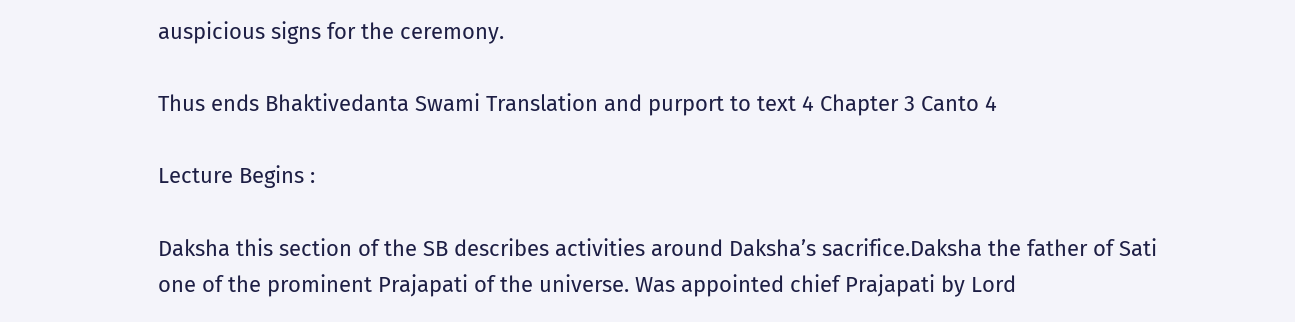auspicious signs for the ceremony.

Thus ends Bhaktivedanta Swami Translation and purport to text 4 Chapter 3 Canto 4

Lecture Begins :

Daksha this section of the SB describes activities around Daksha’s sacrifice.Daksha the father of Sati one of the prominent Prajapati of the universe. Was appointed chief Prajapati by Lord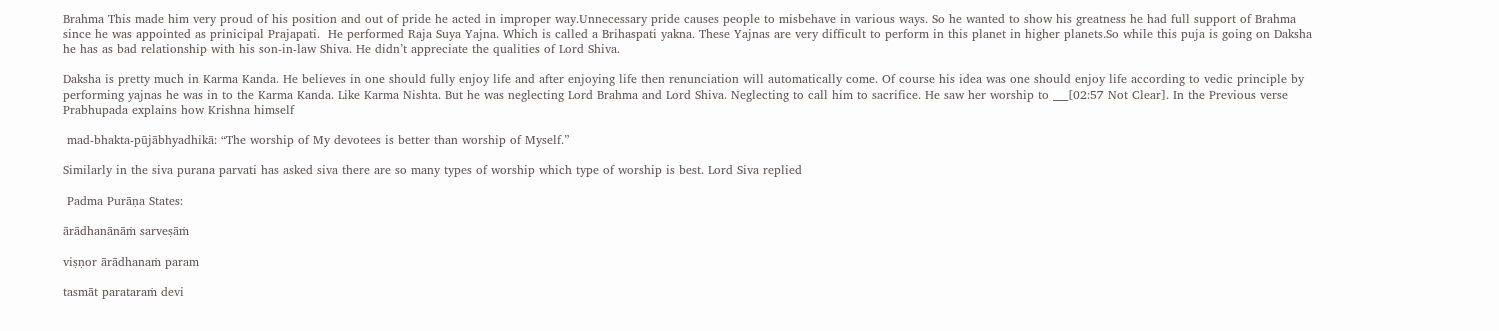Brahma This made him very proud of his position and out of pride he acted in improper way.Unnecessary pride causes people to misbehave in various ways. So he wanted to show his greatness he had full support of Brahma since he was appointed as prinicipal Prajapati.  He performed Raja Suya Yajna. Which is called a Brihaspati yakna. These Yajnas are very difficult to perform in this planet in higher planets.So while this puja is going on Daksha he has as bad relationship with his son-in-law Shiva. He didn’t appreciate the qualities of Lord Shiva.

Daksha is pretty much in Karma Kanda. He believes in one should fully enjoy life and after enjoying life then renunciation will automatically come. Of course his idea was one should enjoy life according to vedic principle by performing yajnas he was in to the Karma Kanda. Like Karma Nishta. But he was neglecting Lord Brahma and Lord Shiva. Neglecting to call him to sacrifice. He saw her worship to ___[02:57 Not Clear]. In the Previous verse Prabhupada explains how Krishna himself

 mad-bhakta-pūjābhyadhikā: “The worship of My devotees is better than worship of Myself.”

Similarly in the siva purana parvati has asked siva there are so many types of worship which type of worship is best. Lord Siva replied

 Padma Purāṇa States:

ārādhanānāṁ sarveṣāṁ

viṣṇor ārādhanaṁ param

tasmāt parataraṁ devi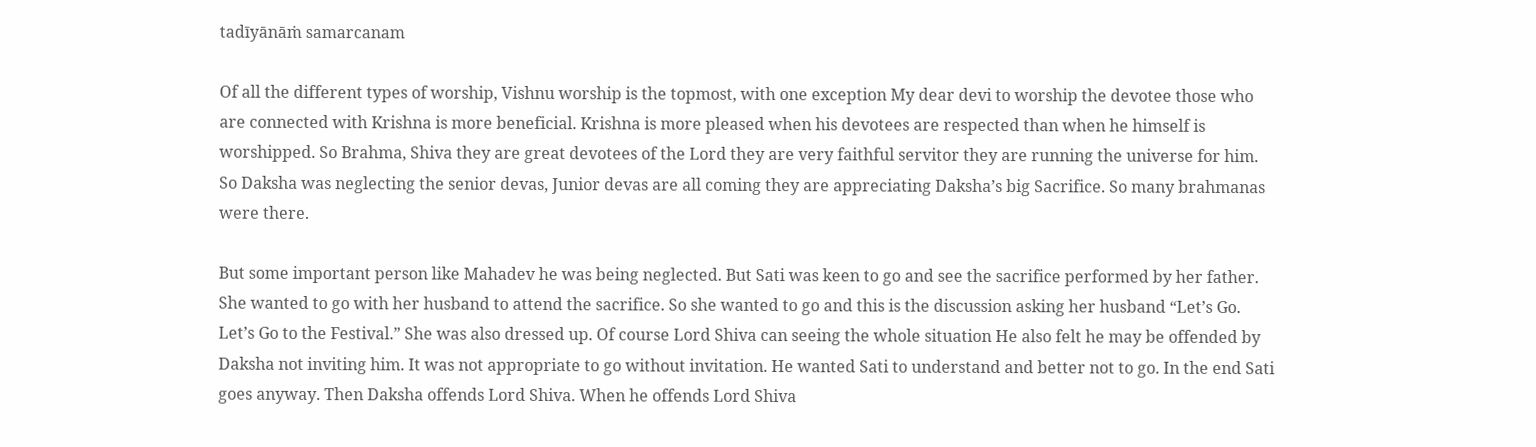tadīyānāṁ samarcanam

Of all the different types of worship, Vishnu worship is the topmost, with one exception My dear devi to worship the devotee those who are connected with Krishna is more beneficial. Krishna is more pleased when his devotees are respected than when he himself is worshipped. So Brahma, Shiva they are great devotees of the Lord they are very faithful servitor they are running the universe for him. So Daksha was neglecting the senior devas, Junior devas are all coming they are appreciating Daksha’s big Sacrifice. So many brahmanas were there.

But some important person like Mahadev he was being neglected. But Sati was keen to go and see the sacrifice performed by her father. She wanted to go with her husband to attend the sacrifice. So she wanted to go and this is the discussion asking her husband “Let’s Go. Let’s Go to the Festival.” She was also dressed up. Of course Lord Shiva can seeing the whole situation He also felt he may be offended by Daksha not inviting him. It was not appropriate to go without invitation. He wanted Sati to understand and better not to go. In the end Sati goes anyway. Then Daksha offends Lord Shiva. When he offends Lord Shiva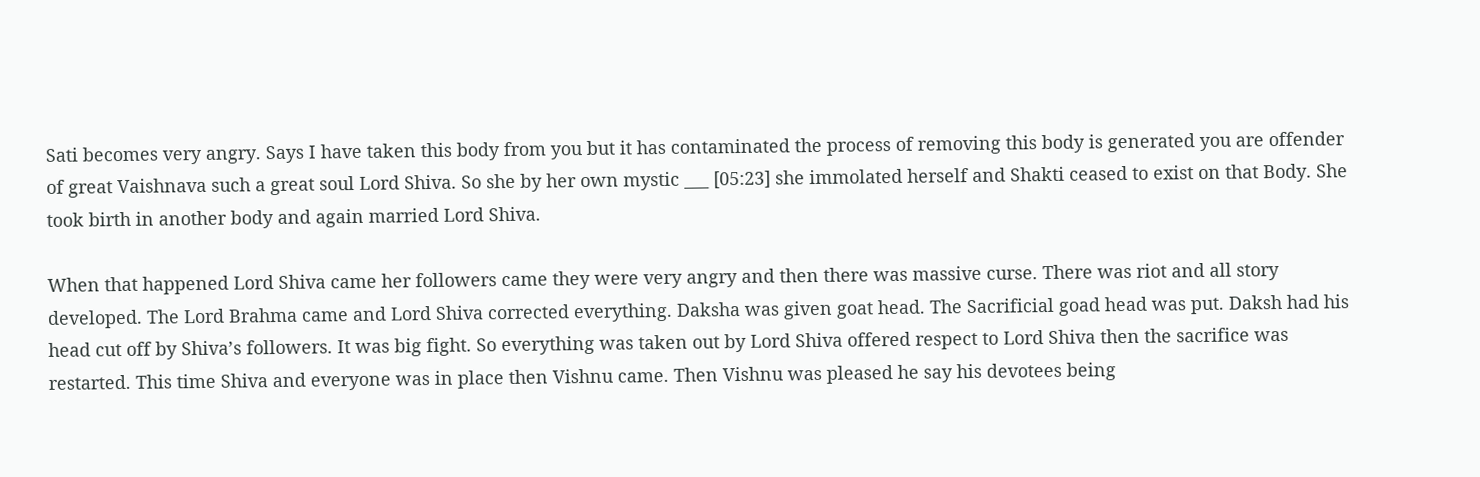Sati becomes very angry. Says I have taken this body from you but it has contaminated the process of removing this body is generated you are offender of great Vaishnava such a great soul Lord Shiva. So she by her own mystic ___ [05:23] she immolated herself and Shakti ceased to exist on that Body. She took birth in another body and again married Lord Shiva.

When that happened Lord Shiva came her followers came they were very angry and then there was massive curse. There was riot and all story developed. The Lord Brahma came and Lord Shiva corrected everything. Daksha was given goat head. The Sacrificial goad head was put. Daksh had his  head cut off by Shiva’s followers. It was big fight. So everything was taken out by Lord Shiva offered respect to Lord Shiva then the sacrifice was restarted. This time Shiva and everyone was in place then Vishnu came. Then Vishnu was pleased he say his devotees being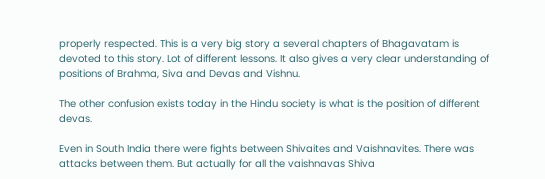properly respected. This is a very big story a several chapters of Bhagavatam is devoted to this story. Lot of different lessons. It also gives a very clear understanding of positions of Brahma, Siva and Devas and Vishnu.

The other confusion exists today in the Hindu society is what is the position of different devas.

Even in South India there were fights between Shivaites and Vaishnavites. There was attacks between them. But actually for all the vaishnavas Shiva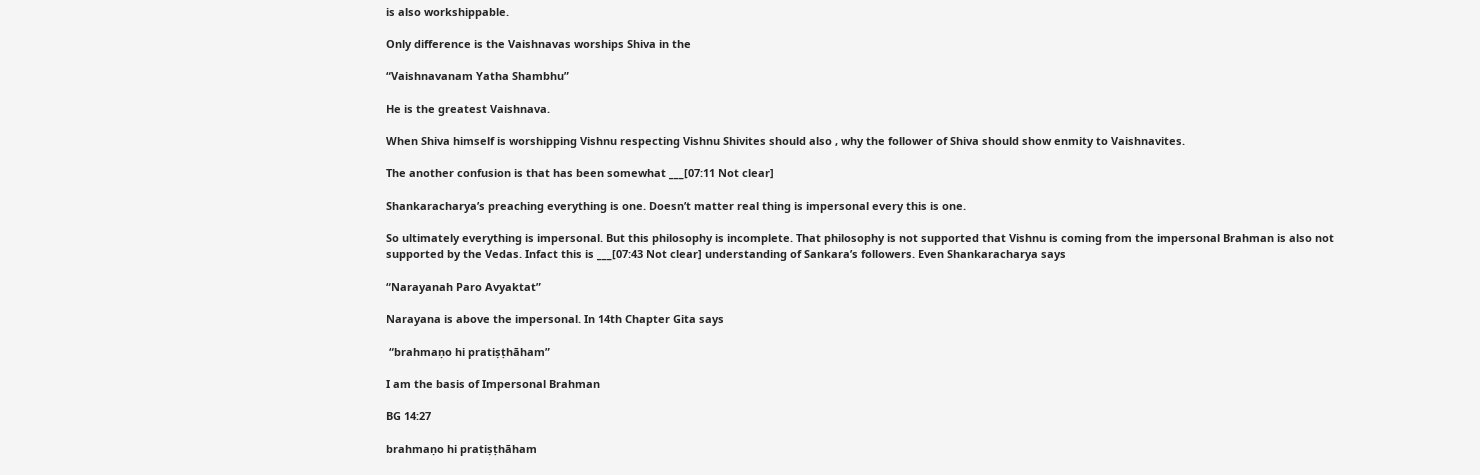is also workshippable.

Only difference is the Vaishnavas worships Shiva in the

“Vaishnavanam Yatha Shambhu”

He is the greatest Vaishnava.

When Shiva himself is worshipping Vishnu respecting Vishnu Shivites should also , why the follower of Shiva should show enmity to Vaishnavites.

The another confusion is that has been somewhat ___[07:11 Not clear]

Shankaracharya’s preaching everything is one. Doesn’t matter real thing is impersonal every this is one.

So ultimately everything is impersonal. But this philosophy is incomplete. That philosophy is not supported that Vishnu is coming from the impersonal Brahman is also not supported by the Vedas. Infact this is ___[07:43 Not clear] understanding of Sankara’s followers. Even Shankaracharya says

“Narayanah Paro Avyaktat”

Narayana is above the impersonal. In 14th Chapter Gita says

 “brahmaṇo hi pratiṣṭhāham”

I am the basis of Impersonal Brahman

BG 14:27

brahmaṇo hi pratiṣṭhāham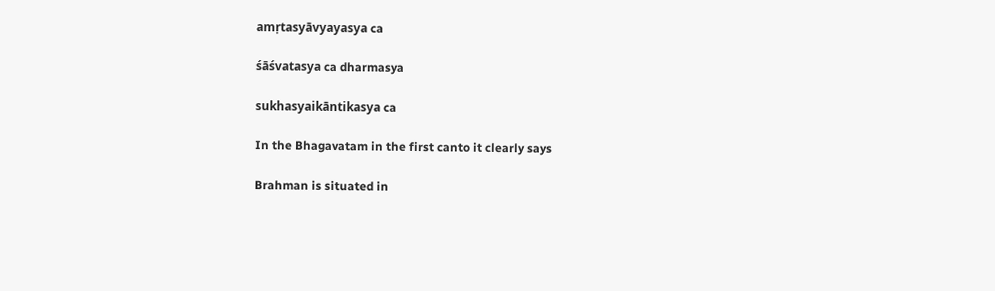amṛtasyāvyayasya ca

śāśvatasya ca dharmasya

sukhasyaikāntikasya ca

In the Bhagavatam in the first canto it clearly says

Brahman is situated in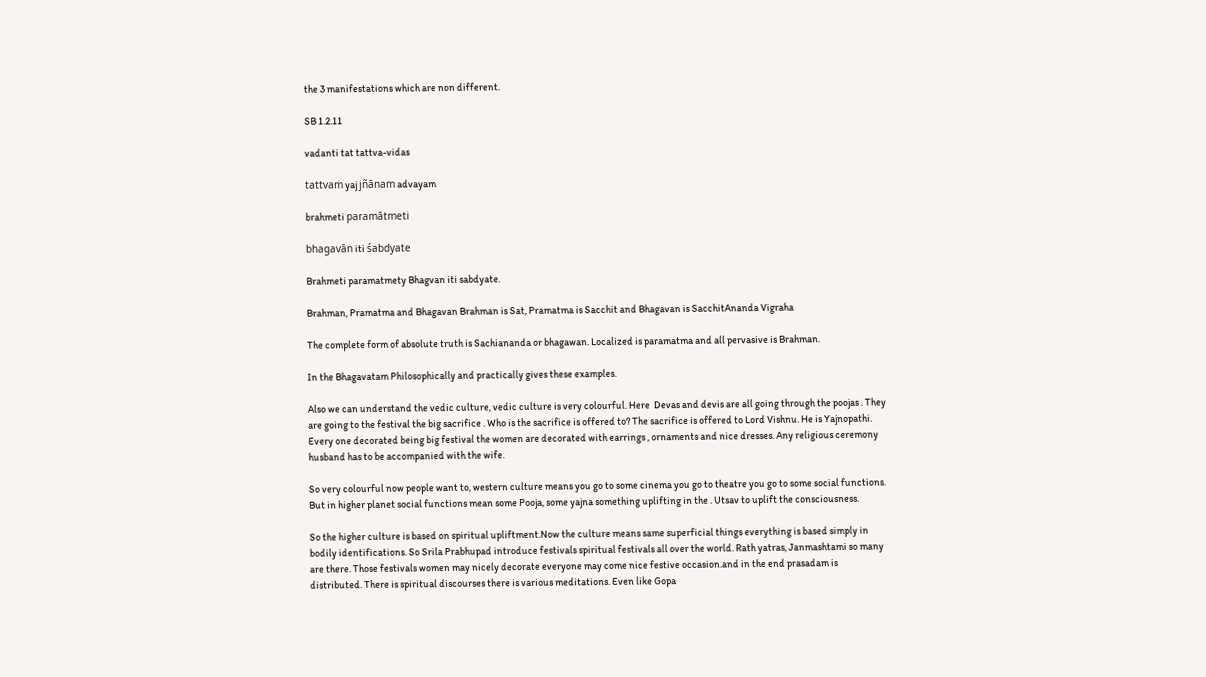the 3 manifestations which are non different.

SB 1.2.11

vadanti tat tattva-vidas

tattvaṁ yaj jñānam advayam

brahmeti paramātmeti

bhagavān iti śabdyate

Brahmeti paramatmety Bhagvan iti sabdyate.

Brahman, Pramatma and Bhagavan Brahman is Sat, Pramatma is Sacchit and Bhagavan is SacchitAnanda Vigraha

The complete form of absolute truth is Sachiananda or bhagawan. Localized is paramatma and all pervasive is Brahman.

In the Bhagavatam Philosophically and practically gives these examples.

Also we can understand the vedic culture, vedic culture is very colourful. Here  Devas and devis are all going through the poojas . They are going to the festival the big sacrifice . Who is the sacrifice is offered to? The sacrifice is offered to Lord Vishnu. He is Yajnopathi. Every one decorated being big festival the women are decorated with earrings , ornaments and nice dresses. Any religious ceremony husband has to be accompanied with the wife.

So very colourful now people want to, western culture means you go to some cinema you go to theatre you go to some social functions. But in higher planet social functions mean some Pooja, some yajna something uplifting in the . Utsav to uplift the consciousness.

So the higher culture is based on spiritual upliftment.Now the culture means same superficial things everything is based simply in bodily identifications. So Srila Prabhupad introduce festivals spiritual festivals all over the world. Rath yatras, Janmashtami so many are there. Those festivals women may nicely decorate everyone may come nice festive occasion.and in the end prasadam is distributed. There is spiritual discourses there is various meditations. Even like Gopa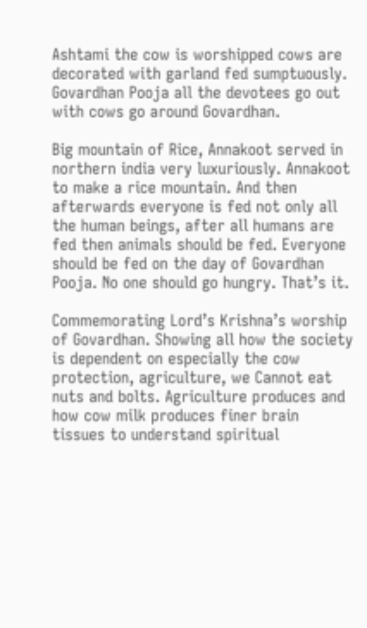Ashtami the cow is worshipped cows are decorated with garland fed sumptuously. Govardhan Pooja all the devotees go out with cows go around Govardhan.

Big mountain of Rice, Annakoot served in northern india very luxuriously. Annakoot to make a rice mountain. And then afterwards everyone is fed not only all the human beings, after all humans are fed then animals should be fed. Everyone should be fed on the day of Govardhan Pooja. No one should go hungry. That’s it.

Commemorating Lord’s Krishna’s worship of Govardhan. Showing all how the society is dependent on especially the cow protection, agriculture, we Cannot eat nuts and bolts. Agriculture produces and how cow milk produces finer brain tissues to understand spiritual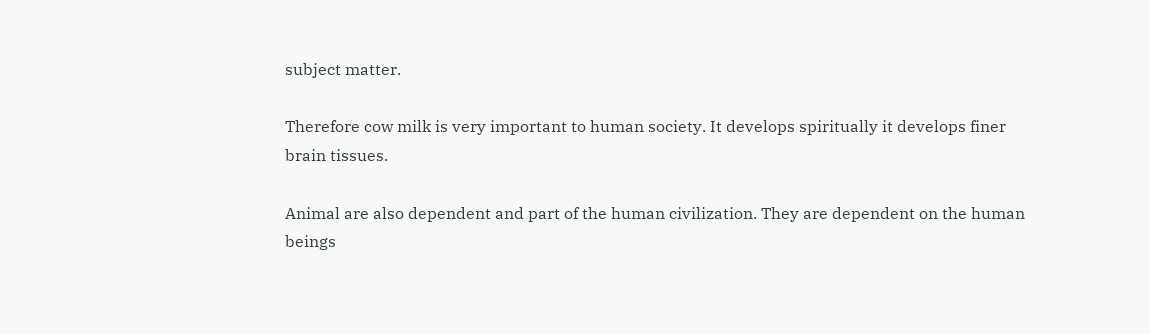subject matter.

Therefore cow milk is very important to human society. It develops spiritually it develops finer brain tissues.

Animal are also dependent and part of the human civilization. They are dependent on the human beings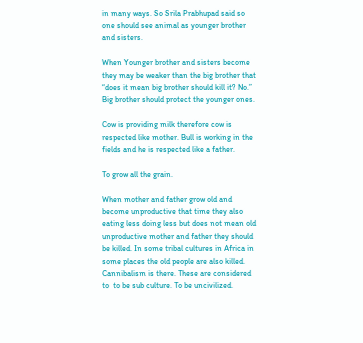in many ways. So Srila Prabhupad said so one should see animal as younger brother and sisters.

When Younger brother and sisters become they may be weaker than the big brother that “does it mean big brother should kill it? No.” Big brother should protect the younger ones.

Cow is providing milk therefore cow is respected like mother. Bull is working in the fields and he is respected like a father.

To grow all the grain.

When mother and father grow old and become unproductive that time they also eating less doing less but does not mean old unproductive mother and father they should be killed. In some tribal cultures in Africa in some places the old people are also killed. Cannibalism is there. These are considered to  to be sub culture. To be uncivilized.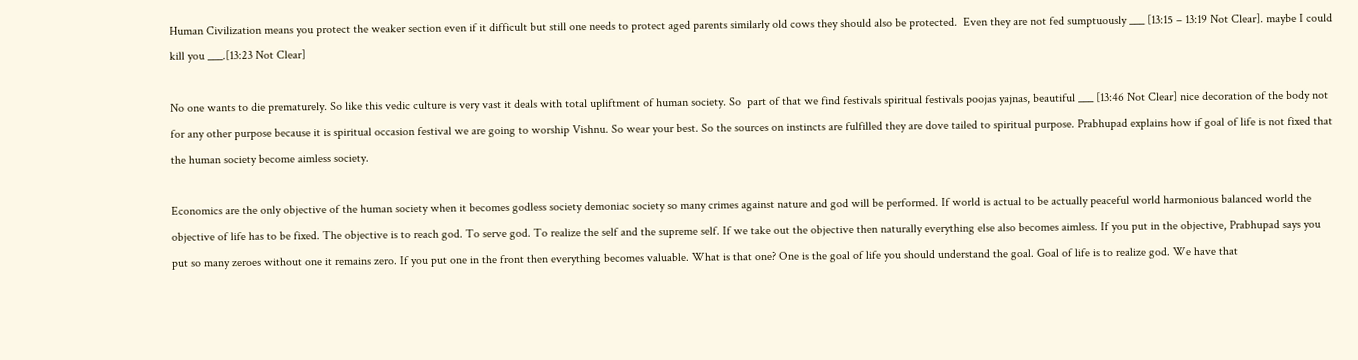Human Civilization means you protect the weaker section even if it difficult but still one needs to protect aged parents similarly old cows they should also be protected.  Even they are not fed sumptuously ___ [13:15 – 13:19 Not Clear]. maybe I could kill you ___.[13:23 Not Clear]

No one wants to die prematurely. So like this vedic culture is very vast it deals with total upliftment of human society. So  part of that we find festivals spiritual festivals poojas yajnas, beautiful ___ [13:46 Not Clear] nice decoration of the body not for any other purpose because it is spiritual occasion festival we are going to worship Vishnu. So wear your best. So the sources on instincts are fulfilled they are dove tailed to spiritual purpose. Prabhupad explains how if goal of life is not fixed that the human society become aimless society.

Economics are the only objective of the human society when it becomes godless society demoniac society so many crimes against nature and god will be performed. If world is actual to be actually peaceful world harmonious balanced world the objective of life has to be fixed. The objective is to reach god. To serve god. To realize the self and the supreme self. If we take out the objective then naturally everything else also becomes aimless. If you put in the objective, Prabhupad says you put so many zeroes without one it remains zero. If you put one in the front then everything becomes valuable. What is that one? One is the goal of life you should understand the goal. Goal of life is to realize god. We have that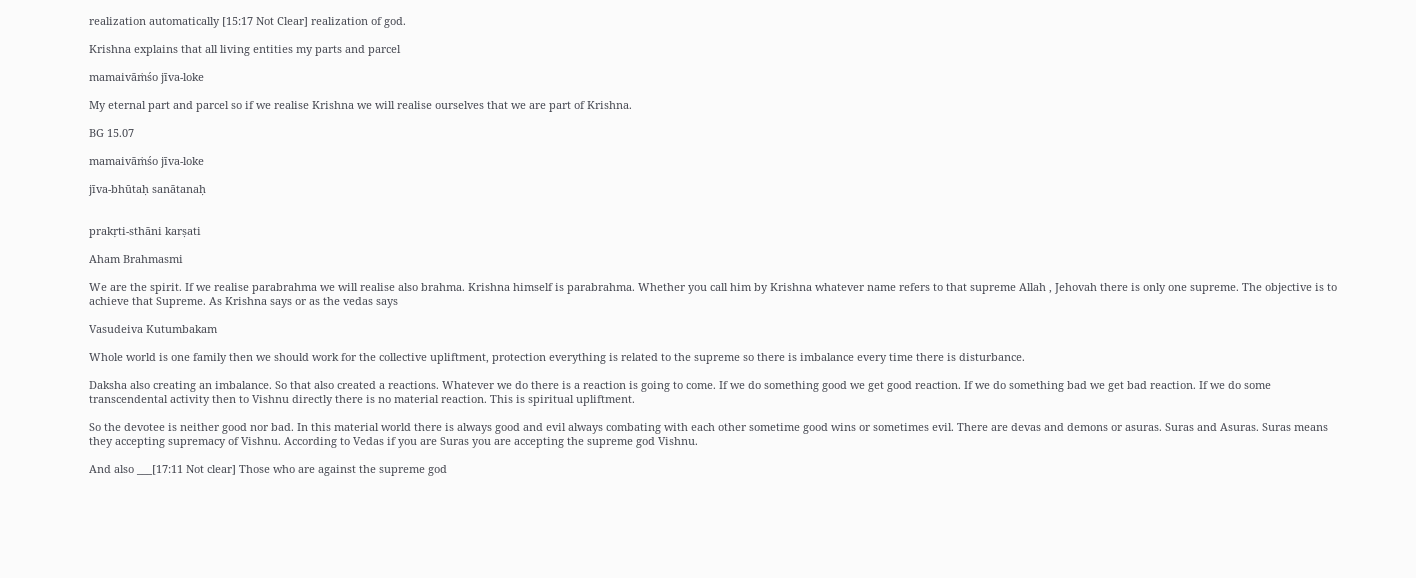realization automatically [15:17 Not Clear] realization of god.

Krishna explains that all living entities my parts and parcel

mamaivāṁśo jīva-loke

My eternal part and parcel so if we realise Krishna we will realise ourselves that we are part of Krishna.

BG 15.07

mamaivāṁśo jīva-loke

jīva-bhūtaḥ sanātanaḥ


prakṛti-sthāni karṣati

Aham Brahmasmi

We are the spirit. If we realise parabrahma we will realise also brahma. Krishna himself is parabrahma. Whether you call him by Krishna whatever name refers to that supreme Allah , Jehovah there is only one supreme. The objective is to achieve that Supreme. As Krishna says or as the vedas says

Vasudeiva Kutumbakam

Whole world is one family then we should work for the collective upliftment, protection everything is related to the supreme so there is imbalance every time there is disturbance.

Daksha also creating an imbalance. So that also created a reactions. Whatever we do there is a reaction is going to come. If we do something good we get good reaction. If we do something bad we get bad reaction. If we do some transcendental activity then to Vishnu directly there is no material reaction. This is spiritual upliftment.

So the devotee is neither good nor bad. In this material world there is always good and evil always combating with each other sometime good wins or sometimes evil. There are devas and demons or asuras. Suras and Asuras. Suras means they accepting supremacy of Vishnu. According to Vedas if you are Suras you are accepting the supreme god Vishnu.

And also ___[17:11 Not clear] Those who are against the supreme god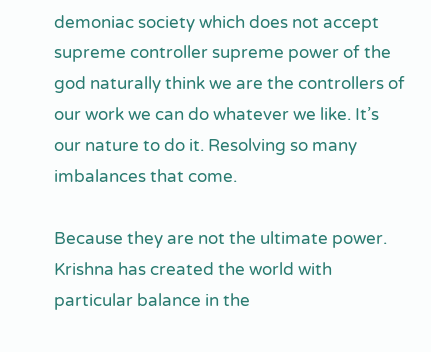demoniac society which does not accept supreme controller supreme power of the god naturally think we are the controllers of our work we can do whatever we like. It’s our nature to do it. Resolving so many imbalances that come.

Because they are not the ultimate power. Krishna has created the world with particular balance in the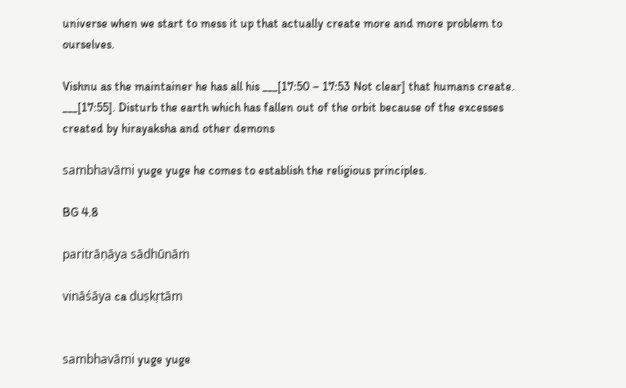universe when we start to mess it up that actually create more and more problem to ourselves.

Vishnu as the maintainer he has all his ___[17:50 – 17:53 Not clear] that humans create. ___[17:55]. Disturb the earth which has fallen out of the orbit because of the excesses created by hirayaksha and other demons

sambhavāmi yuge yuge he comes to establish the religious principles.

BG 4.8

paritrāṇāya sādhūnāṁ

vināśāya ca duṣkṛtām


sambhavāmi yuge yuge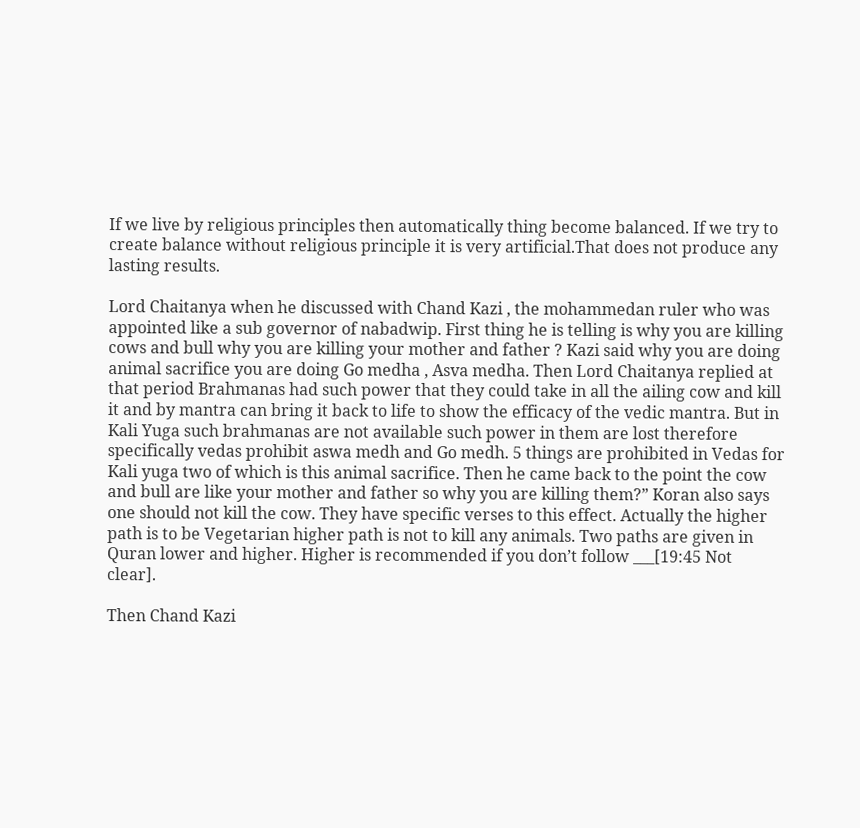If we live by religious principles then automatically thing become balanced. If we try to create balance without religious principle it is very artificial.That does not produce any lasting results.

Lord Chaitanya when he discussed with Chand Kazi , the mohammedan ruler who was appointed like a sub governor of nabadwip. First thing he is telling is why you are killing cows and bull why you are killing your mother and father ? Kazi said why you are doing animal sacrifice you are doing Go medha , Asva medha. Then Lord Chaitanya replied at that period Brahmanas had such power that they could take in all the ailing cow and kill it and by mantra can bring it back to life to show the efficacy of the vedic mantra. But in Kali Yuga such brahmanas are not available such power in them are lost therefore specifically vedas prohibit aswa medh and Go medh. 5 things are prohibited in Vedas for Kali yuga two of which is this animal sacrifice. Then he came back to the point the cow and bull are like your mother and father so why you are killing them?” Koran also says one should not kill the cow. They have specific verses to this effect. Actually the higher path is to be Vegetarian higher path is not to kill any animals. Two paths are given in Quran lower and higher. Higher is recommended if you don’t follow ___[19:45 Not clear].

Then Chand Kazi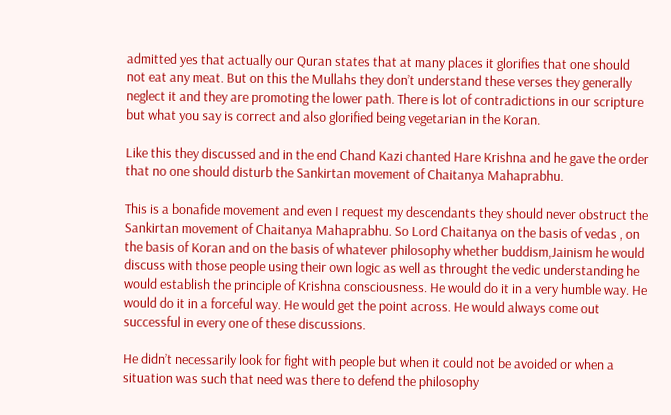admitted yes that actually our Quran states that at many places it glorifies that one should not eat any meat. But on this the Mullahs they don’t understand these verses they generally neglect it and they are promoting the lower path. There is lot of contradictions in our scripture but what you say is correct and also glorified being vegetarian in the Koran.

Like this they discussed and in the end Chand Kazi chanted Hare Krishna and he gave the order that no one should disturb the Sankirtan movement of Chaitanya Mahaprabhu.

This is a bonafide movement and even I request my descendants they should never obstruct the Sankirtan movement of Chaitanya Mahaprabhu. So Lord Chaitanya on the basis of vedas , on the basis of Koran and on the basis of whatever philosophy whether buddism,Jainism he would discuss with those people using their own logic as well as throught the vedic understanding he would establish the principle of Krishna consciousness. He would do it in a very humble way. He would do it in a forceful way. He would get the point across. He would always come out successful in every one of these discussions.

He didn’t necessarily look for fight with people but when it could not be avoided or when a situation was such that need was there to defend the philosophy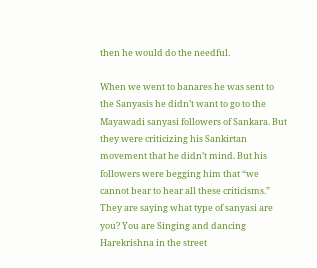then he would do the needful.

When we went to banares he was sent to the Sanyasis he didn’t want to go to the Mayawadi sanyasi followers of Sankara. But they were criticizing his Sankirtan movement that he didn’t mind. But his followers were begging him that “we cannot bear to hear all these criticisms.” They are saying what type of sanyasi are you? You are Singing and dancing Harekrishna in the street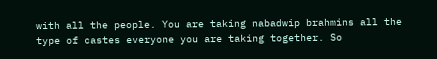with all the people. You are taking nabadwip brahmins all the type of castes everyone you are taking together. So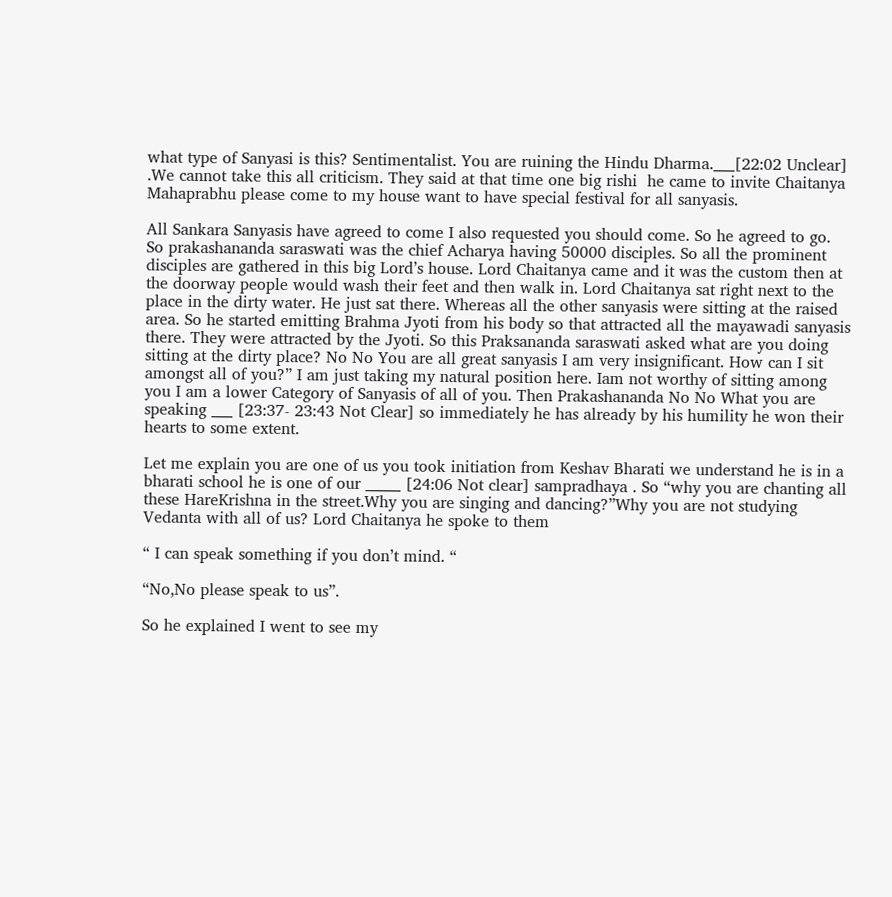what type of Sanyasi is this? Sentimentalist. You are ruining the Hindu Dharma.___[22:02 Unclear] .We cannot take this all criticism. They said at that time one big rishi  he came to invite Chaitanya Mahaprabhu please come to my house want to have special festival for all sanyasis.

All Sankara Sanyasis have agreed to come I also requested you should come. So he agreed to go. So prakashananda saraswati was the chief Acharya having 50000 disciples. So all the prominent disciples are gathered in this big Lord’s house. Lord Chaitanya came and it was the custom then at the doorway people would wash their feet and then walk in. Lord Chaitanya sat right next to the place in the dirty water. He just sat there. Whereas all the other sanyasis were sitting at the raised area. So he started emitting Brahma Jyoti from his body so that attracted all the mayawadi sanyasis there. They were attracted by the Jyoti. So this Praksananda saraswati asked what are you doing sitting at the dirty place? No No You are all great sanyasis I am very insignificant. How can I sit amongst all of you?” I am just taking my natural position here. Iam not worthy of sitting among you I am a lower Category of Sanyasis of all of you. Then Prakashananda No No What you are speaking ___ [23:37- 23:43 Not Clear] so immediately he has already by his humility he won their hearts to some extent.

Let me explain you are one of us you took initiation from Keshav Bharati we understand he is in a bharati school he is one of our _____ [24:06 Not clear] sampradhaya . So “why you are chanting all these HareKrishna in the street.Why you are singing and dancing?”Why you are not studying Vedanta with all of us? Lord Chaitanya he spoke to them

“ I can speak something if you don’t mind. “

“No,No please speak to us”.

So he explained I went to see my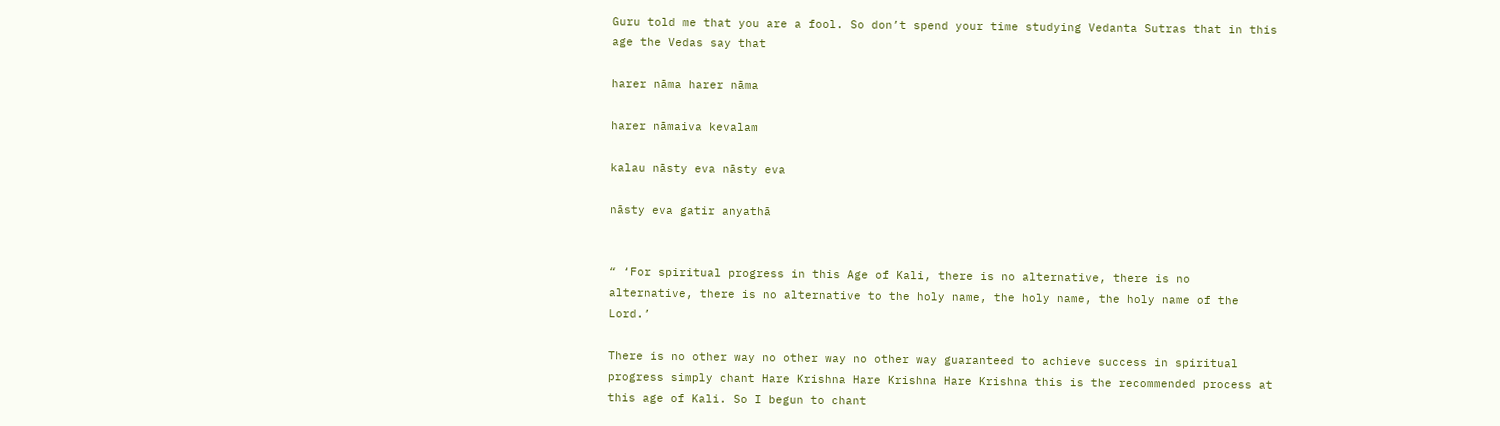Guru told me that you are a fool. So don’t spend your time studying Vedanta Sutras that in this age the Vedas say that

harer nāma harer nāma

harer nāmaiva kevalam

kalau nāsty eva nāsty eva

nāsty eva gatir anyathā


“ ‘For spiritual progress in this Age of Kali, there is no alternative, there is no alternative, there is no alternative to the holy name, the holy name, the holy name of the Lord.’

There is no other way no other way no other way guaranteed to achieve success in spiritual progress simply chant Hare Krishna Hare Krishna Hare Krishna this is the recommended process at this age of Kali. So I begun to chant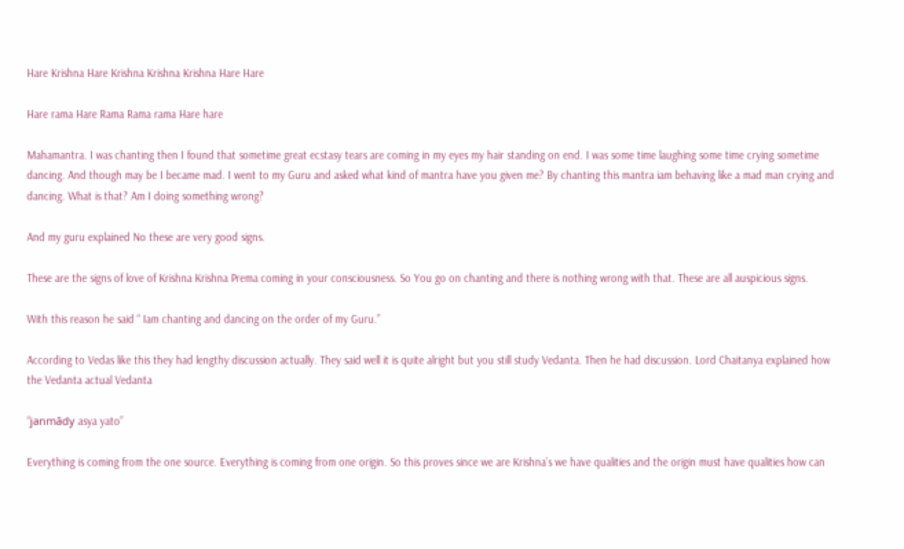Hare Krishna Hare Krishna Krishna Krishna Hare Hare

Hare rama Hare Rama Rama rama Hare hare

Mahamantra. I was chanting then I found that sometime great ecstasy tears are coming in my eyes my hair standing on end. I was some time laughing some time crying sometime dancing. And though may be I became mad. I went to my Guru and asked what kind of mantra have you given me? By chanting this mantra iam behaving like a mad man crying and dancing. What is that? Am I doing something wrong?

And my guru explained No these are very good signs.

These are the signs of love of Krishna Krishna Prema coming in your consciousness. So You go on chanting and there is nothing wrong with that. These are all auspicious signs.

With this reason he said “ Iam chanting and dancing on the order of my Guru.”

According to Vedas like this they had lengthy discussion actually. They said well it is quite alright but you still study Vedanta. Then he had discussion. Lord Chaitanya explained how the Vedanta actual Vedanta

“janmādy asya yato”

Everything is coming from the one source. Everything is coming from one origin. So this proves since we are Krishna’s we have qualities and the origin must have qualities how can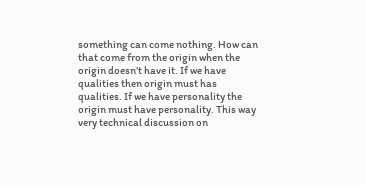something can come nothing. How can that come from the origin when the origin doesn’t have it. If we have qualities then origin must has qualities. If we have personality the origin must have personality. This way very technical discussion on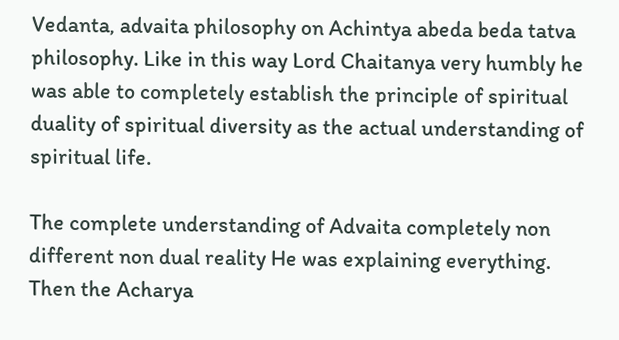Vedanta, advaita philosophy on Achintya abeda beda tatva philosophy. Like in this way Lord Chaitanya very humbly he was able to completely establish the principle of spiritual duality of spiritual diversity as the actual understanding of spiritual life.

The complete understanding of Advaita completely non different non dual reality He was explaining everything. Then the Acharya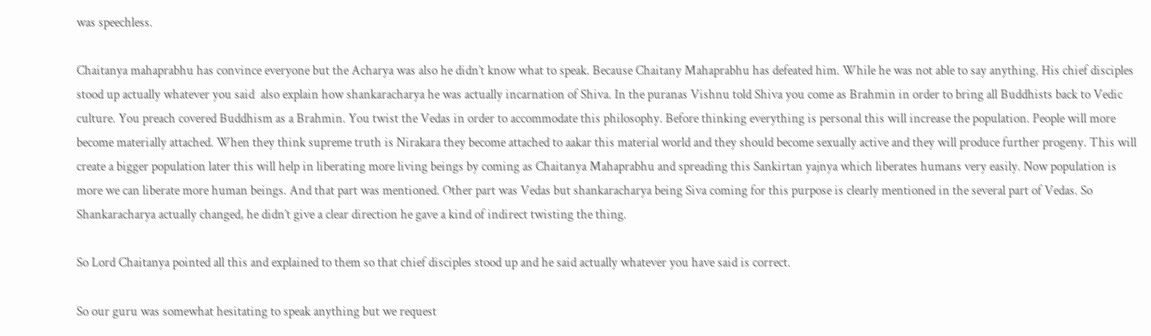was speechless.

Chaitanya mahaprabhu has convince everyone but the Acharya was also he didn’t know what to speak. Because Chaitany Mahaprabhu has defeated him. While he was not able to say anything. His chief disciples stood up actually whatever you said  also explain how shankaracharya he was actually incarnation of Shiva. In the puranas Vishnu told Shiva you come as Brahmin in order to bring all Buddhists back to Vedic culture. You preach covered Buddhism as a Brahmin. You twist the Vedas in order to accommodate this philosophy. Before thinking everything is personal this will increase the population. People will more become materially attached. When they think supreme truth is Nirakara they become attached to aakar this material world and they should become sexually active and they will produce further progeny. This will create a bigger population later this will help in liberating more living beings by coming as Chaitanya Mahaprabhu and spreading this Sankirtan yajnya which liberates humans very easily. Now population is more we can liberate more human beings. And that part was mentioned. Other part was Vedas but shankaracharya being Siva coming for this purpose is clearly mentioned in the several part of Vedas. So Shankaracharya actually changed, he didn’t give a clear direction he gave a kind of indirect twisting the thing.

So Lord Chaitanya pointed all this and explained to them so that chief disciples stood up and he said actually whatever you have said is correct.

So our guru was somewhat hesitating to speak anything but we request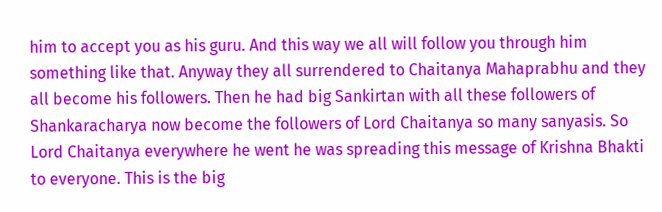him to accept you as his guru. And this way we all will follow you through him something like that. Anyway they all surrendered to Chaitanya Mahaprabhu and they all become his followers. Then he had big Sankirtan with all these followers of Shankaracharya now become the followers of Lord Chaitanya so many sanyasis. So Lord Chaitanya everywhere he went he was spreading this message of Krishna Bhakti to everyone. This is the big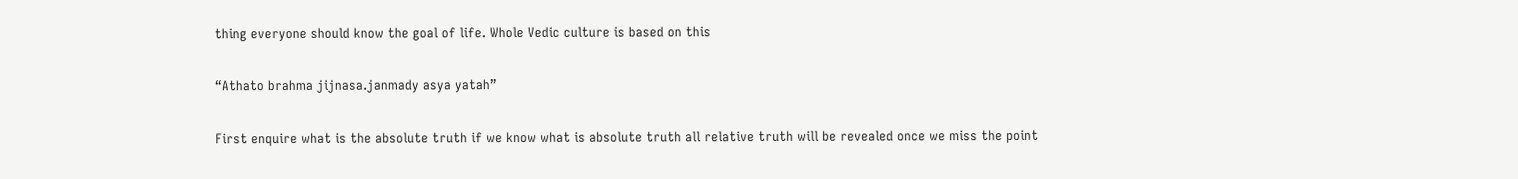thing everyone should know the goal of life. Whole Vedic culture is based on this

“Athato brahma jijnasa.janmady asya yatah”

First enquire what is the absolute truth if we know what is absolute truth all relative truth will be revealed once we miss the point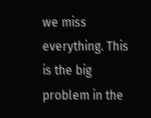we miss everything. This is the big problem in the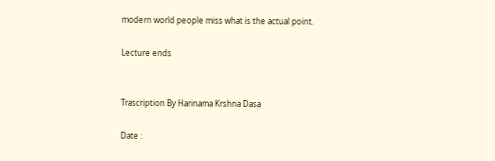modern world people miss what is the actual point.

Lecture ends


Trascription By Harinama Krshna Dasa

Date :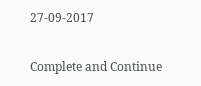27-09-2017

Complete and Continue